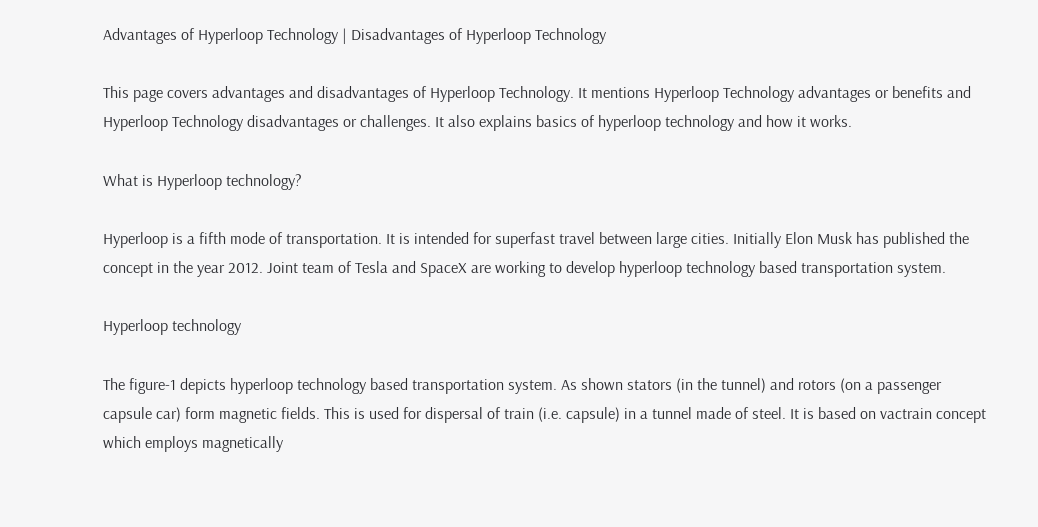Advantages of Hyperloop Technology | Disadvantages of Hyperloop Technology

This page covers advantages and disadvantages of Hyperloop Technology. It mentions Hyperloop Technology advantages or benefits and Hyperloop Technology disadvantages or challenges. It also explains basics of hyperloop technology and how it works.

What is Hyperloop technology?

Hyperloop is a fifth mode of transportation. It is intended for superfast travel between large cities. Initially Elon Musk has published the concept in the year 2012. Joint team of Tesla and SpaceX are working to develop hyperloop technology based transportation system.

Hyperloop technology

The figure-1 depicts hyperloop technology based transportation system. As shown stators (in the tunnel) and rotors (on a passenger capsule car) form magnetic fields. This is used for dispersal of train (i.e. capsule) in a tunnel made of steel. It is based on vactrain concept which employs magnetically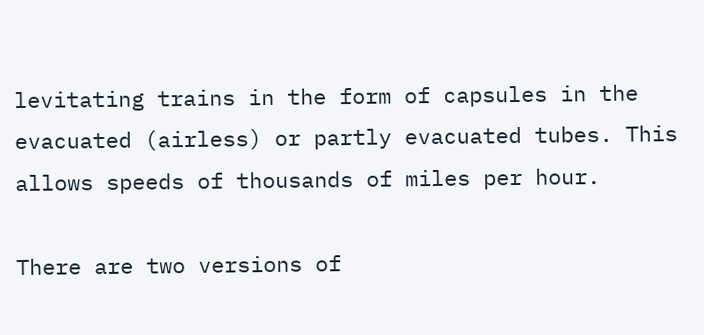levitating trains in the form of capsules in the evacuated (airless) or partly evacuated tubes. This allows speeds of thousands of miles per hour.

There are two versions of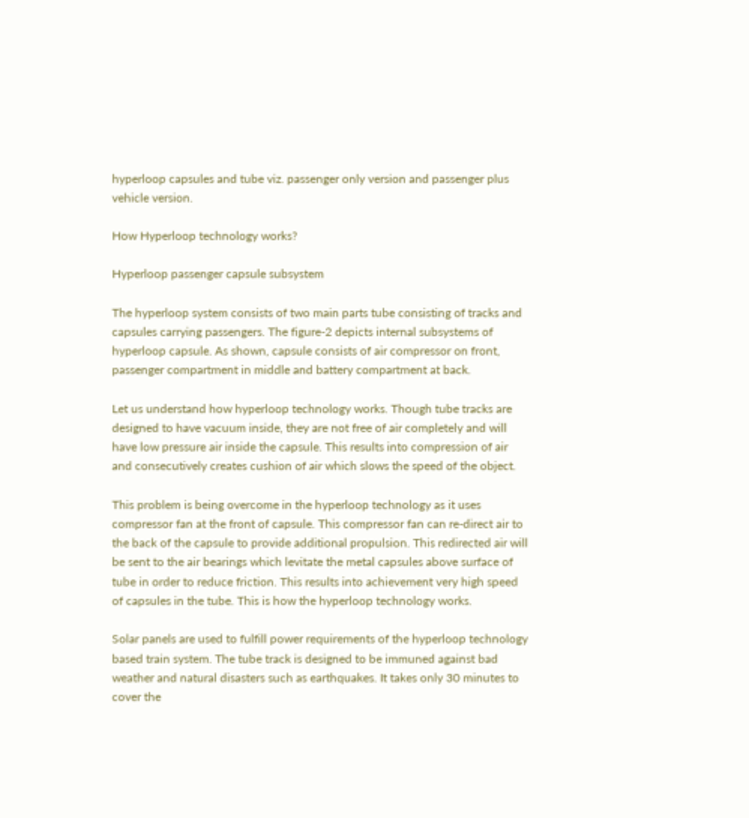hyperloop capsules and tube viz. passenger only version and passenger plus vehicle version.

How Hyperloop technology works?

Hyperloop passenger capsule subsystem

The hyperloop system consists of two main parts tube consisting of tracks and capsules carrying passengers. The figure-2 depicts internal subsystems of hyperloop capsule. As shown, capsule consists of air compressor on front, passenger compartment in middle and battery compartment at back.

Let us understand how hyperloop technology works. Though tube tracks are designed to have vacuum inside, they are not free of air completely and will have low pressure air inside the capsule. This results into compression of air and consecutively creates cushion of air which slows the speed of the object.

This problem is being overcome in the hyperloop technology as it uses compressor fan at the front of capsule. This compressor fan can re-direct air to the back of the capsule to provide additional propulsion. This redirected air will be sent to the air bearings which levitate the metal capsules above surface of tube in order to reduce friction. This results into achievement very high speed of capsules in the tube. This is how the hyperloop technology works.

Solar panels are used to fulfill power requirements of the hyperloop technology based train system. The tube track is designed to be immuned against bad weather and natural disasters such as earthquakes. It takes only 30 minutes to cover the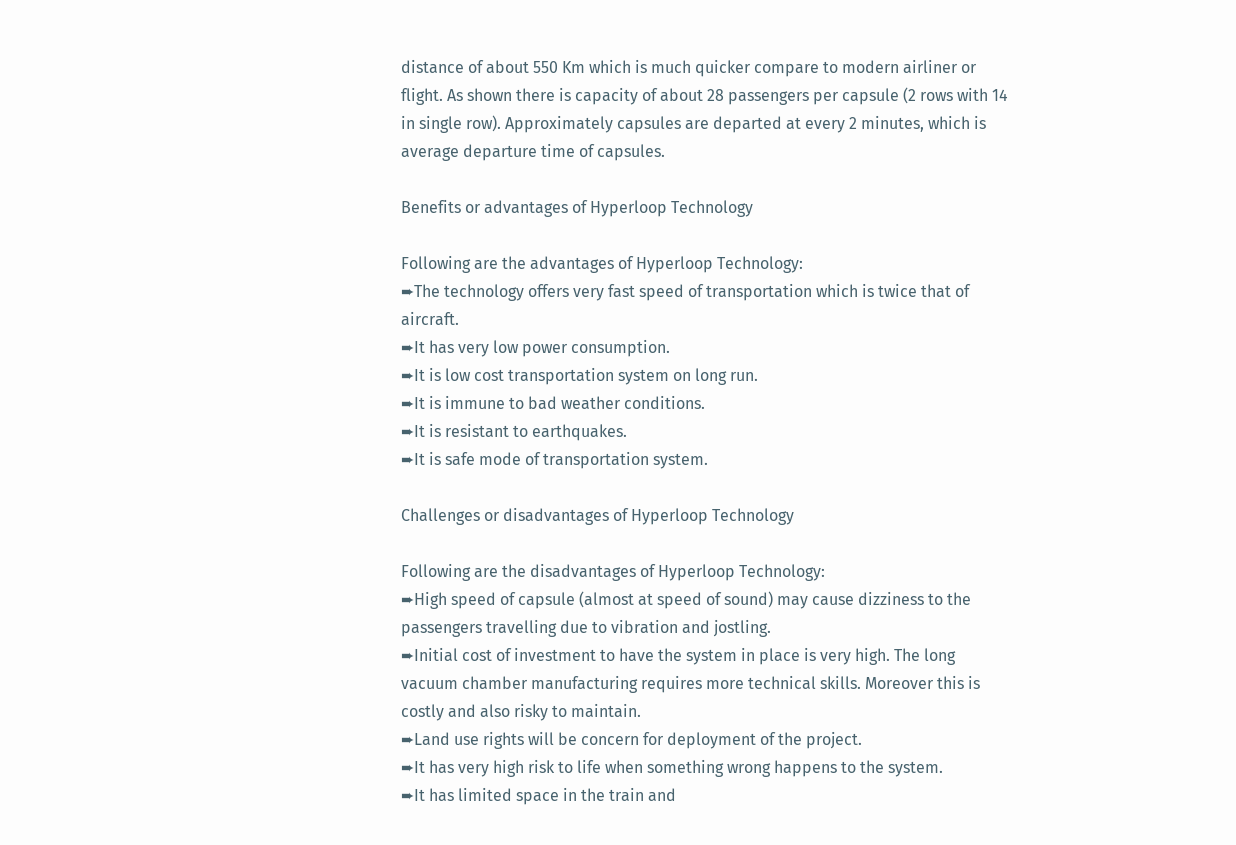distance of about 550 Km which is much quicker compare to modern airliner or flight. As shown there is capacity of about 28 passengers per capsule (2 rows with 14 in single row). Approximately capsules are departed at every 2 minutes, which is average departure time of capsules.

Benefits or advantages of Hyperloop Technology

Following are the advantages of Hyperloop Technology:
➨The technology offers very fast speed of transportation which is twice that of aircraft.
➨It has very low power consumption.
➨It is low cost transportation system on long run.
➨It is immune to bad weather conditions.
➨It is resistant to earthquakes.
➨It is safe mode of transportation system.

Challenges or disadvantages of Hyperloop Technology

Following are the disadvantages of Hyperloop Technology:
➨High speed of capsule (almost at speed of sound) may cause dizziness to the passengers travelling due to vibration and jostling.
➨Initial cost of investment to have the system in place is very high. The long vacuum chamber manufacturing requires more technical skills. Moreover this is costly and also risky to maintain.
➨Land use rights will be concern for deployment of the project.
➨It has very high risk to life when something wrong happens to the system.
➨It has limited space in the train and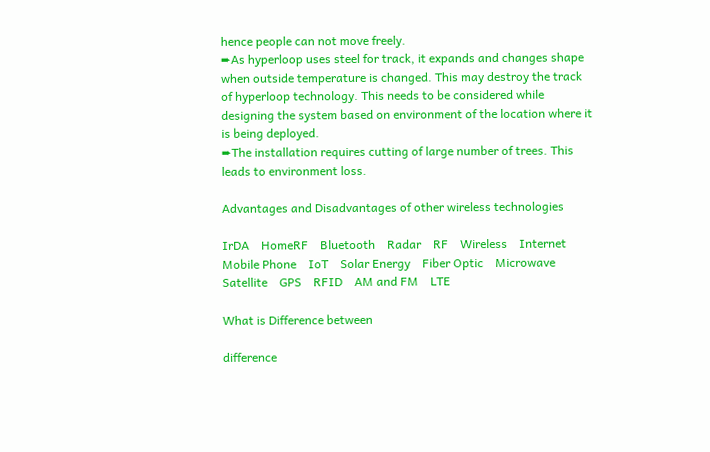hence people can not move freely.
➨As hyperloop uses steel for track, it expands and changes shape when outside temperature is changed. This may destroy the track of hyperloop technology. This needs to be considered while designing the system based on environment of the location where it is being deployed.
➨The installation requires cutting of large number of trees. This leads to environment loss.

Advantages and Disadvantages of other wireless technologies

IrDA    HomeRF    Bluetooth    Radar    RF    Wireless    Internet    Mobile Phone    IoT    Solar Energy    Fiber Optic    Microwave    Satellite    GPS    RFID    AM and FM    LTE

What is Difference between

difference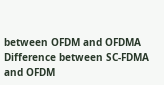between OFDM and OFDMA
Difference between SC-FDMA and OFDM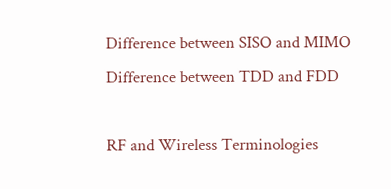Difference between SISO and MIMO
Difference between TDD and FDD

RF and Wireless Terminologies